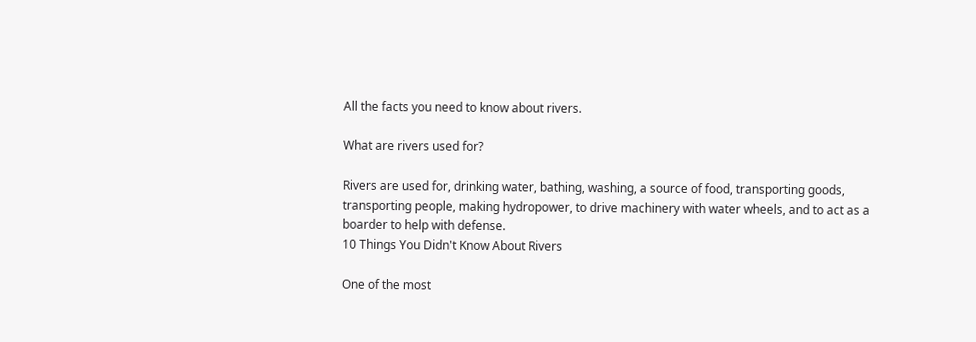All the facts you need to know about rivers.

What are rivers used for?

Rivers are used for, drinking water, bathing, washing, a source of food, transporting goods, transporting people, making hydropower, to drive machinery with water wheels, and to act as a boarder to help with defense.
10 Things You Didn't Know About Rivers

One of the most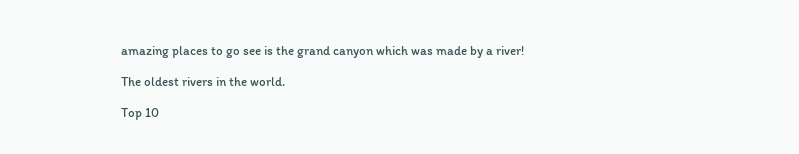amazing places to go see is the grand canyon which was made by a river!

The oldest rivers in the world.

Top 10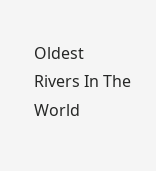Oldest Rivers In The World